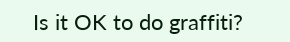Is it OK to do graffiti?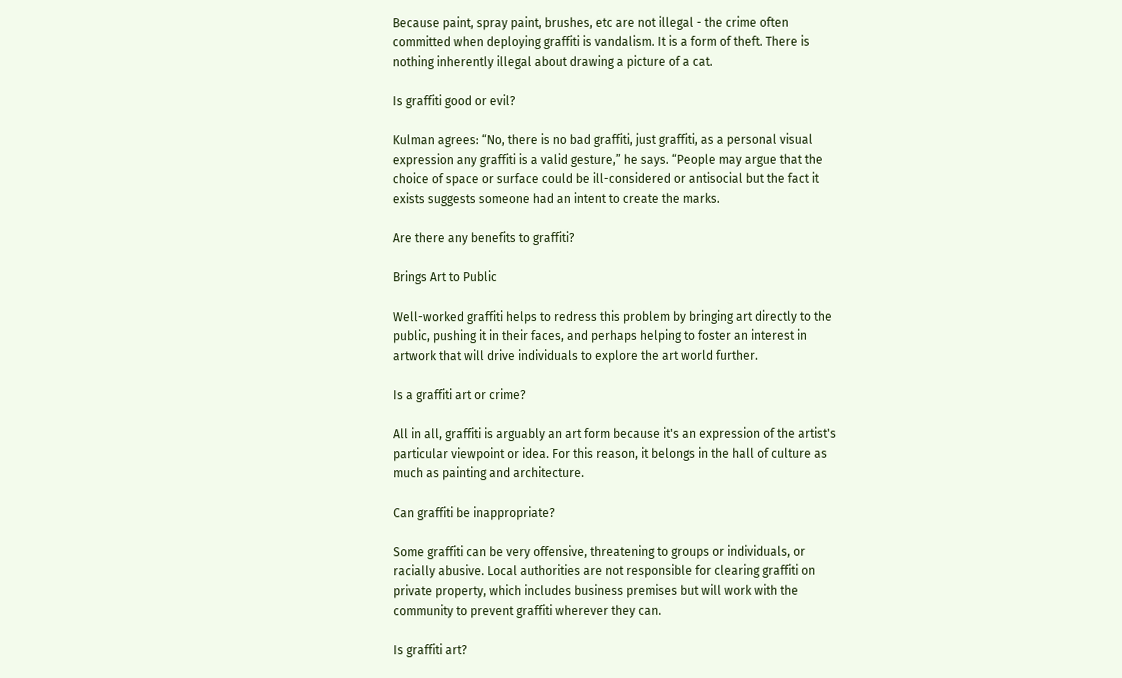Because paint, spray paint, brushes, etc are not illegal - the crime often committed when deploying graffiti is vandalism. It is a form of theft. There is nothing inherently illegal about drawing a picture of a cat.

Is graffiti good or evil?

Kulman agrees: “No, there is no bad graffiti, just graffiti, as a personal visual expression any graffiti is a valid gesture,” he says. “People may argue that the choice of space or surface could be ill-considered or antisocial but the fact it exists suggests someone had an intent to create the marks.

Are there any benefits to graffiti?

Brings Art to Public

Well-worked graffiti helps to redress this problem by bringing art directly to the public, pushing it in their faces, and perhaps helping to foster an interest in artwork that will drive individuals to explore the art world further.

Is a graffiti art or crime?

All in all, graffiti is arguably an art form because it's an expression of the artist's particular viewpoint or idea. For this reason, it belongs in the hall of culture as much as painting and architecture.

Can graffiti be inappropriate?

Some graffiti can be very offensive, threatening to groups or individuals, or racially abusive. Local authorities are not responsible for clearing graffiti on private property, which includes business premises but will work with the community to prevent graffiti wherever they can.

Is graffiti art?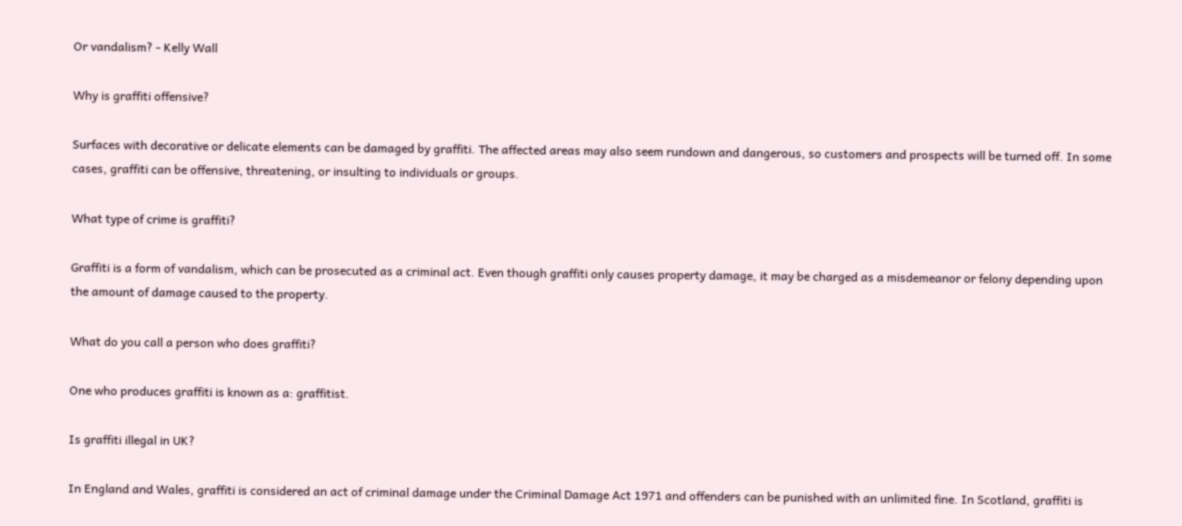Or vandalism? - Kelly Wall

Why is graffiti offensive?

Surfaces with decorative or delicate elements can be damaged by graffiti. The affected areas may also seem rundown and dangerous, so customers and prospects will be turned off. In some cases, graffiti can be offensive, threatening, or insulting to individuals or groups.

What type of crime is graffiti?

Graffiti is a form of vandalism, which can be prosecuted as a criminal act. Even though graffiti only causes property damage, it may be charged as a misdemeanor or felony depending upon the amount of damage caused to the property.

What do you call a person who does graffiti?

One who produces graffiti is known as a: graffitist.

Is graffiti illegal in UK?

In England and Wales, graffiti is considered an act of criminal damage under the Criminal Damage Act 1971 and offenders can be punished with an unlimited fine. In Scotland, graffiti is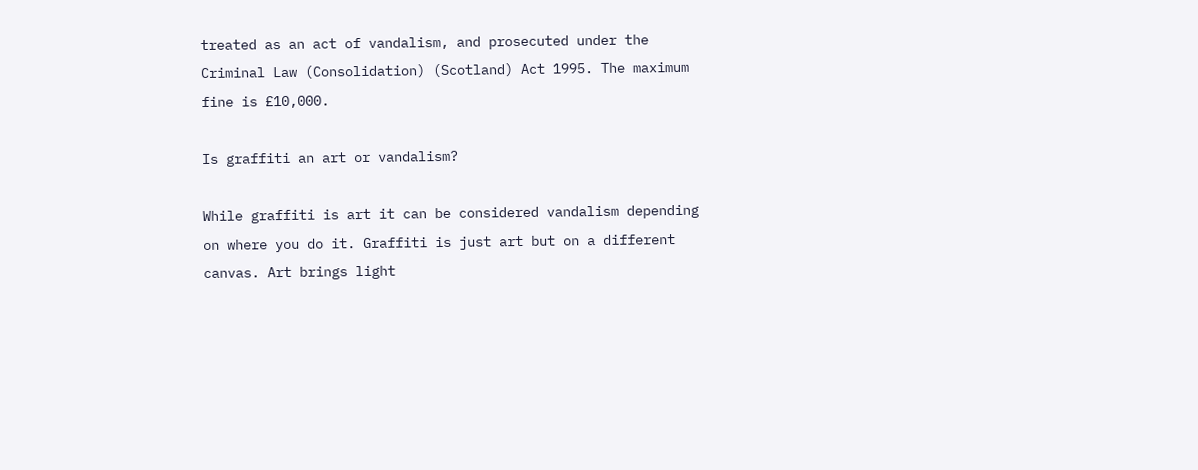treated as an act of vandalism, and prosecuted under the Criminal Law (Consolidation) (Scotland) Act 1995. The maximum fine is £10,000.

Is graffiti an art or vandalism?

While graffiti is art it can be considered vandalism depending on where you do it. Graffiti is just art but on a different canvas. Art brings light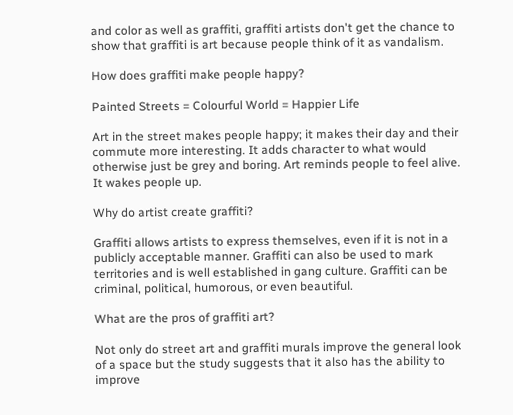and color as well as graffiti, graffiti artists don't get the chance to show that graffiti is art because people think of it as vandalism.

How does graffiti make people happy?

Painted Streets = Colourful World = Happier Life

Art in the street makes people happy; it makes their day and their commute more interesting. It adds character to what would otherwise just be grey and boring. Art reminds people to feel alive. It wakes people up.

Why do artist create graffiti?

Graffiti allows artists to express themselves, even if it is not in a publicly acceptable manner. Graffiti can also be used to mark territories and is well established in gang culture. Graffiti can be criminal, political, humorous, or even beautiful.

What are the pros of graffiti art?

Not only do street art and graffiti murals improve the general look of a space but the study suggests that it also has the ability to improve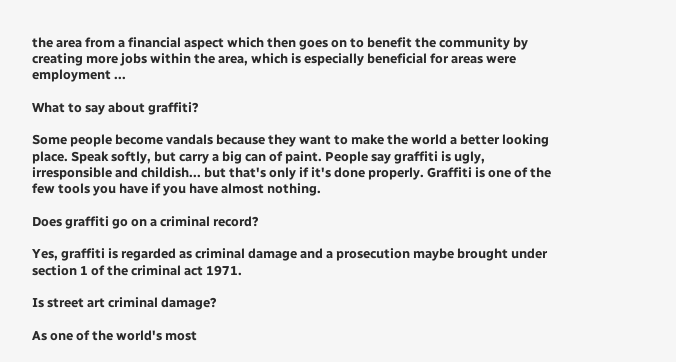the area from a financial aspect which then goes on to benefit the community by creating more jobs within the area, which is especially beneficial for areas were employment ...

What to say about graffiti?

Some people become vandals because they want to make the world a better looking place. Speak softly, but carry a big can of paint. People say graffiti is ugly, irresponsible and childish... but that's only if it's done properly. Graffiti is one of the few tools you have if you have almost nothing.

Does graffiti go on a criminal record?

Yes, graffiti is regarded as criminal damage and a prosecution maybe brought under section 1 of the criminal act 1971.

Is street art criminal damage?

As one of the world's most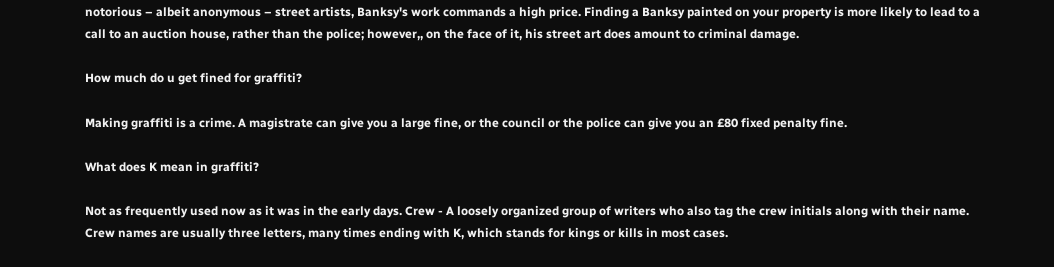notorious – albeit anonymous – street artists, Banksy's work commands a high price. Finding a Banksy painted on your property is more likely to lead to a call to an auction house, rather than the police; however,, on the face of it, his street art does amount to criminal damage.

How much do u get fined for graffiti?

Making graffiti is a crime. A magistrate can give you a large fine, or the council or the police can give you an £80 fixed penalty fine.

What does K mean in graffiti?

Not as frequently used now as it was in the early days. Crew - A loosely organized group of writers who also tag the crew initials along with their name. Crew names are usually three letters, many times ending with K, which stands for kings or kills in most cases.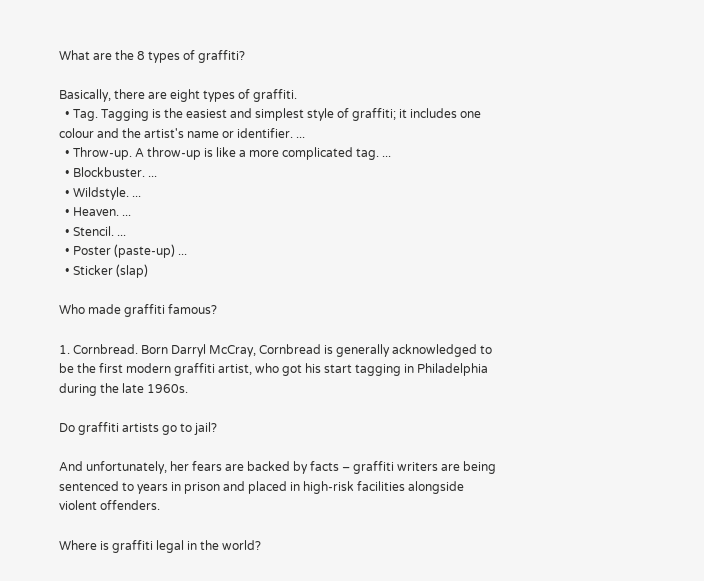What are the 8 types of graffiti?

Basically, there are eight types of graffiti.
  • Tag. Tagging is the easiest and simplest style of graffiti; it includes one colour and the artist's name or identifier. ...
  • Throw-up. A throw-up is like a more complicated tag. ...
  • Blockbuster. ...
  • Wildstyle. ...
  • Heaven. ...
  • Stencil. ...
  • Poster (paste-up) ...
  • Sticker (slap)

Who made graffiti famous?

1. Cornbread. Born Darryl McCray, Cornbread is generally acknowledged to be the first modern graffiti artist, who got his start tagging in Philadelphia during the late 1960s.

Do graffiti artists go to jail?

And unfortunately, her fears are backed by facts – graffiti writers are being sentenced to years in prison and placed in high-risk facilities alongside violent offenders.

Where is graffiti legal in the world?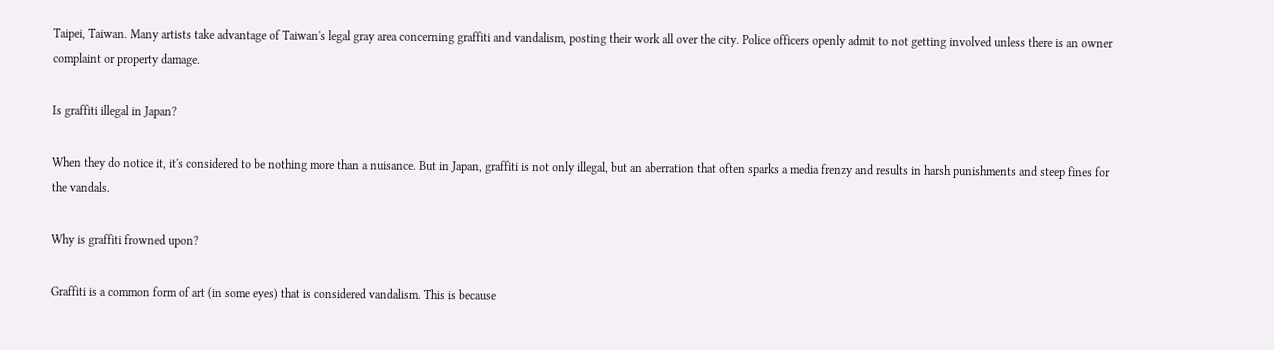Taipei, Taiwan. Many artists take advantage of Taiwan's legal gray area concerning graffiti and vandalism, posting their work all over the city. Police officers openly admit to not getting involved unless there is an owner complaint or property damage.

Is graffiti illegal in Japan?

When they do notice it, it's considered to be nothing more than a nuisance. But in Japan, graffiti is not only illegal, but an aberration that often sparks a media frenzy and results in harsh punishments and steep fines for the vandals.

Why is graffiti frowned upon?

Graffiti is a common form of art (in some eyes) that is considered vandalism. This is because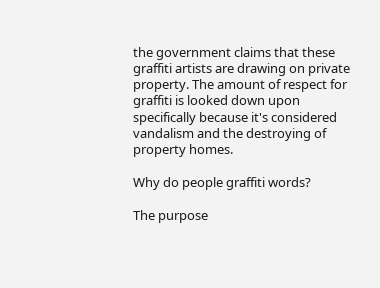the government claims that these graffiti artists are drawing on private property. The amount of respect for graffiti is looked down upon specifically because it's considered vandalism and the destroying of property homes.

Why do people graffiti words?

The purpose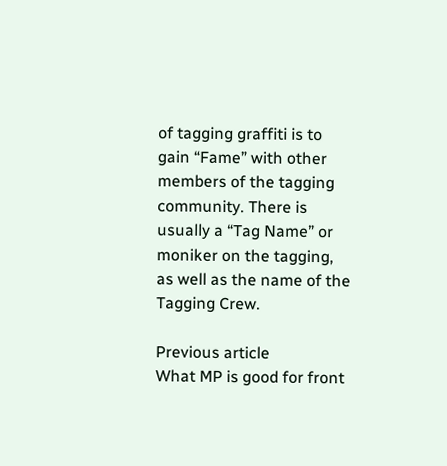of tagging graffiti is to gain “Fame” with other members of the tagging community. There is usually a “Tag Name” or moniker on the tagging, as well as the name of the Tagging Crew.

Previous article
What MP is good for front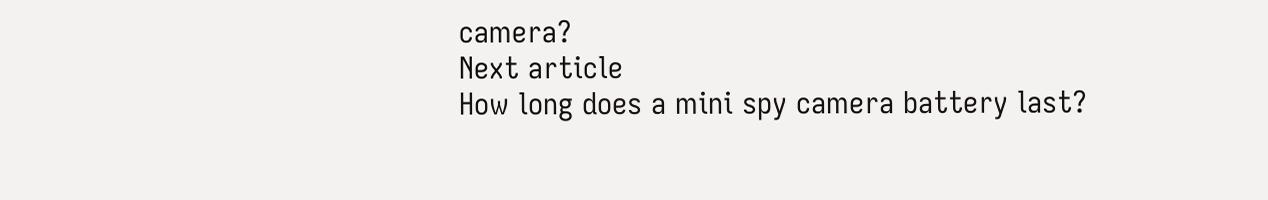camera?
Next article
How long does a mini spy camera battery last?